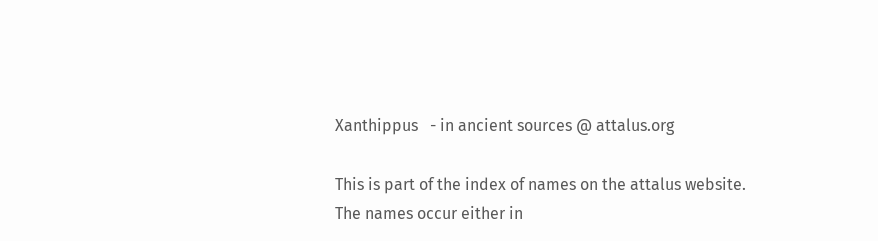Xanthippus   - in ancient sources @ attalus.org

This is part of the index of names on the attalus website. The names occur either in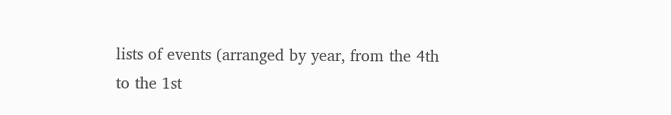lists of events (arranged by year, from the 4th to the 1st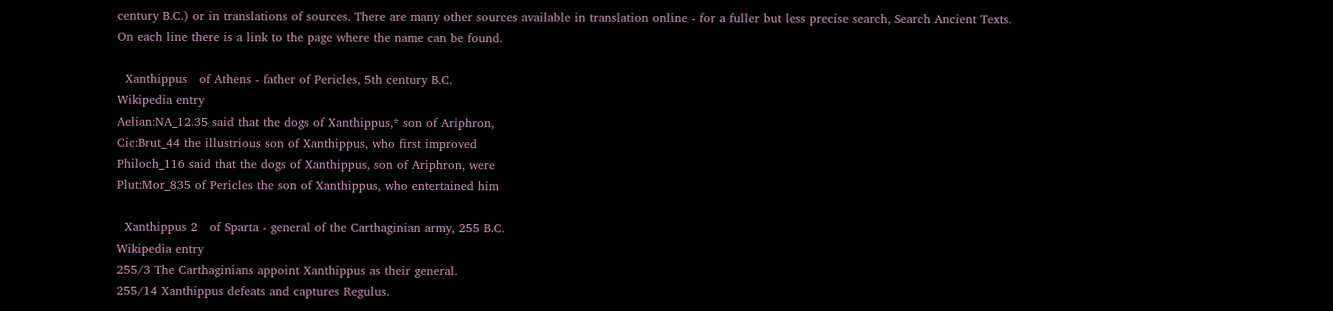century B.C.) or in translations of sources. There are many other sources available in translation online - for a fuller but less precise search, Search Ancient Texts.
On each line there is a link to the page where the name can be found.

  Xanthippus   of Athens - father of Pericles, 5th century B.C.
Wikipedia entry
Aelian:NA_12.35 said that the dogs of Xanthippus,* son of Ariphron,
Cic:Brut_44 the illustrious son of Xanthippus, who first improved
Philoch_116 said that the dogs of Xanthippus, son of Ariphron, were
Plut:Mor_835 of Pericles the son of Xanthippus, who entertained him

  Xanthippus 2   of Sparta - general of the Carthaginian army, 255 B.C.
Wikipedia entry
255/3 The Carthaginians appoint Xanthippus as their general.
255/14 Xanthippus defeats and captures Regulus.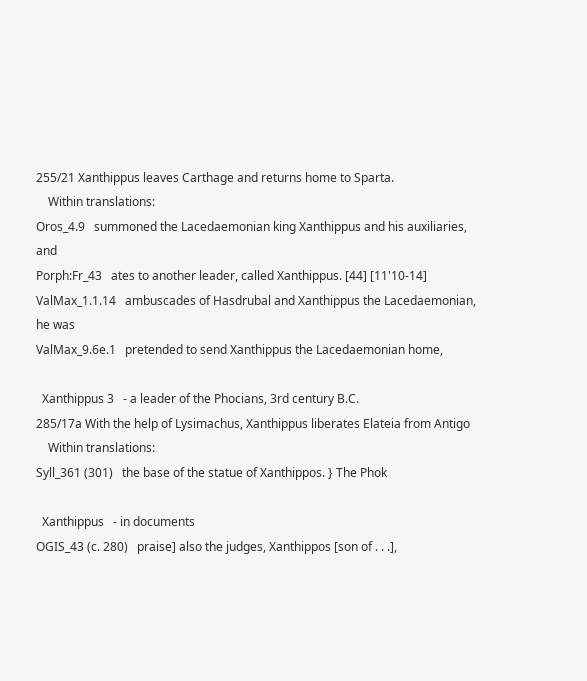255/21 Xanthippus leaves Carthage and returns home to Sparta.
    Within translations:
Oros_4.9   summoned the Lacedaemonian king Xanthippus and his auxiliaries, and
Porph:Fr_43   ates to another leader, called Xanthippus. [44] [11'10-14]
ValMax_1.1.14   ambuscades of Hasdrubal and Xanthippus the Lacedaemonian, he was
ValMax_9.6e.1   pretended to send Xanthippus the Lacedaemonian home,

  Xanthippus 3   - a leader of the Phocians, 3rd century B.C.
285/17a With the help of Lysimachus, Xanthippus liberates Elateia from Antigo
    Within translations:
Syll_361 (301)   the base of the statue of Xanthippos. } The Phok

  Xanthippus   - in documents
OGIS_43 (c. 280)   praise] also the judges, Xanthippos [son of . . .],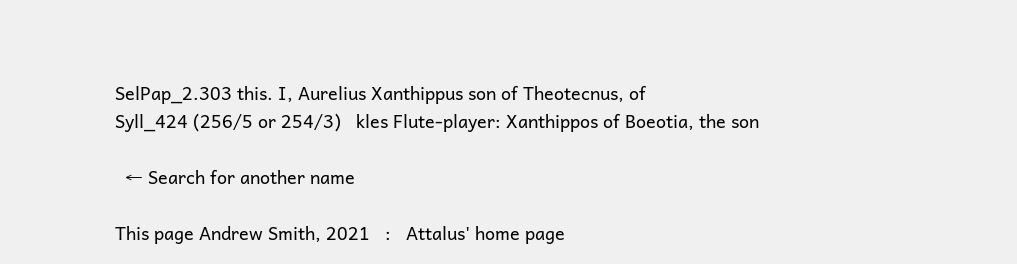SelPap_2.303 this. I, Aurelius Xanthippus son of Theotecnus, of
Syll_424 (256/5 or 254/3)   kles Flute-player: Xanthippos of Boeotia, the son

  ← Search for another name

This page Andrew Smith, 2021   :   Attalus' home page